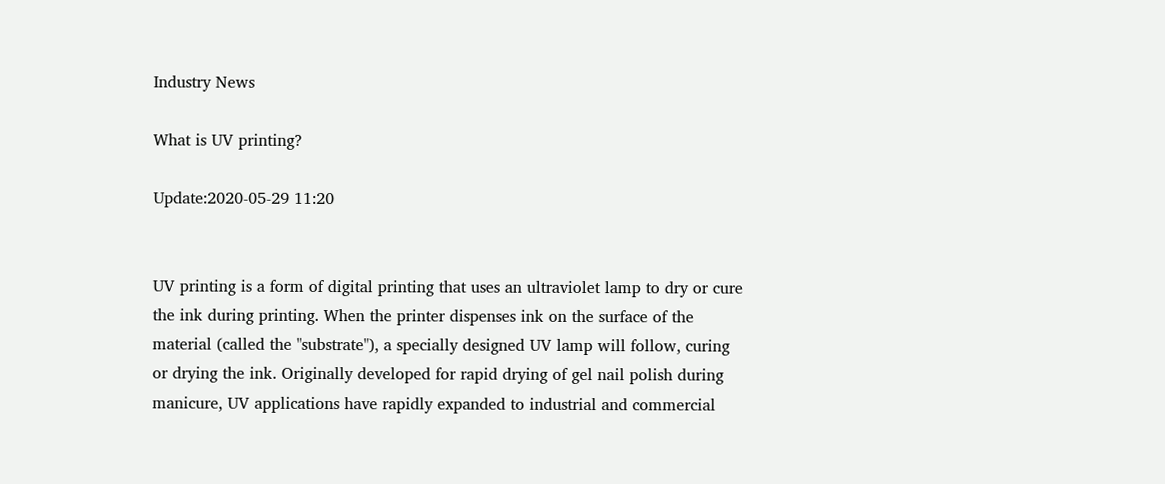Industry News

What is UV printing?

Update:2020-05-29 11:20


UV printing is a form of digital printing that uses an ultraviolet lamp to dry or cure the ink during printing. When the printer dispenses ink on the surface of the material (called the "substrate"), a specially designed UV lamp will follow, curing or drying the ink. Originally developed for rapid drying of gel nail polish during manicure, UV applications have rapidly expanded to industrial and commercial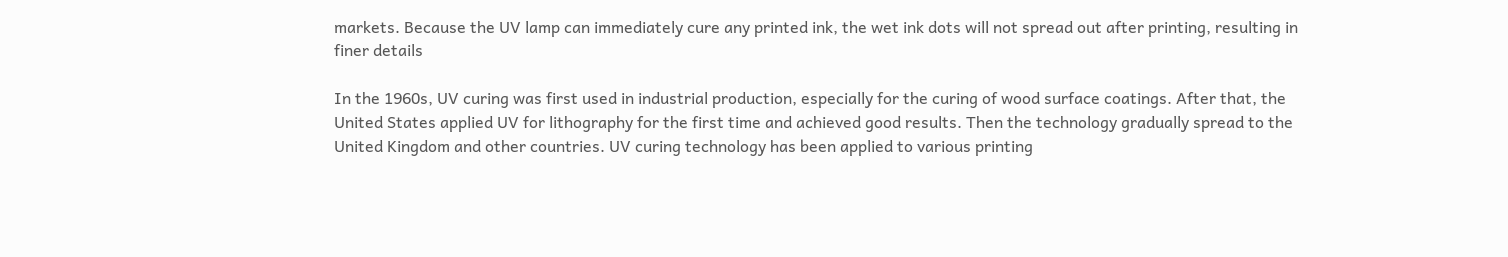markets. Because the UV lamp can immediately cure any printed ink, the wet ink dots will not spread out after printing, resulting in finer details

In the 1960s, UV curing was first used in industrial production, especially for the curing of wood surface coatings. After that, the United States applied UV for lithography for the first time and achieved good results. Then the technology gradually spread to the United Kingdom and other countries. UV curing technology has been applied to various printing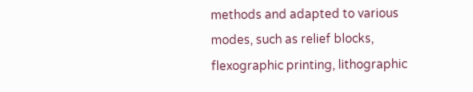methods and adapted to various modes, such as relief blocks, flexographic printing, lithographic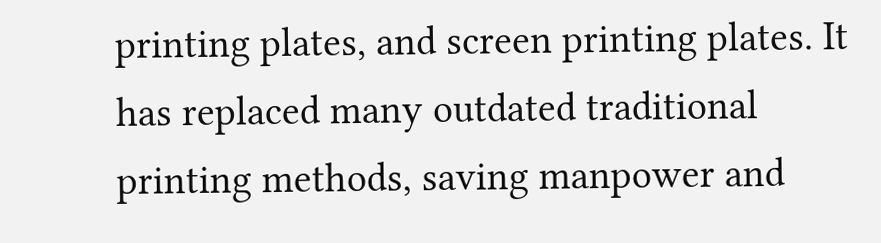printing plates, and screen printing plates. It has replaced many outdated traditional printing methods, saving manpower and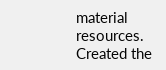material resources. Created the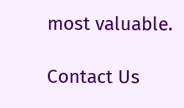most valuable.

Contact Us